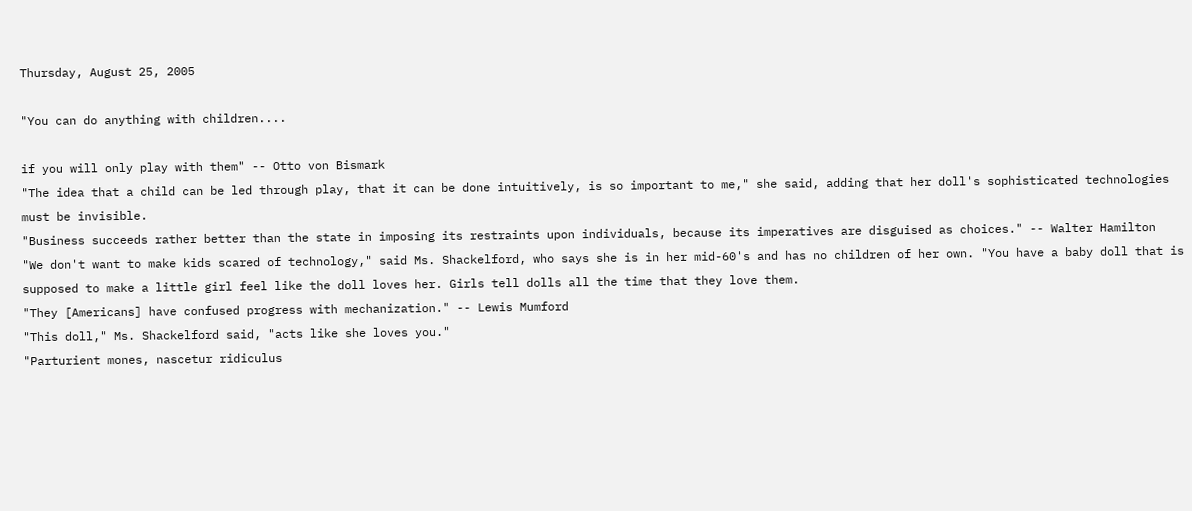Thursday, August 25, 2005

"You can do anything with children....

if you will only play with them" -- Otto von Bismark
"The idea that a child can be led through play, that it can be done intuitively, is so important to me," she said, adding that her doll's sophisticated technologies must be invisible.
"Business succeeds rather better than the state in imposing its restraints upon individuals, because its imperatives are disguised as choices." -- Walter Hamilton
"We don't want to make kids scared of technology," said Ms. Shackelford, who says she is in her mid-60's and has no children of her own. "You have a baby doll that is supposed to make a little girl feel like the doll loves her. Girls tell dolls all the time that they love them.
"They [Americans] have confused progress with mechanization." -- Lewis Mumford
"This doll," Ms. Shackelford said, "acts like she loves you."
"Parturient mones, nascetur ridiculus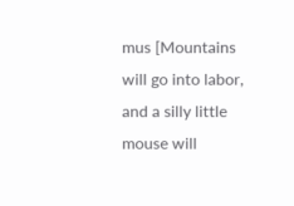mus [Mountains will go into labor, and a silly little mouse will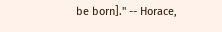be born]." -- Horace,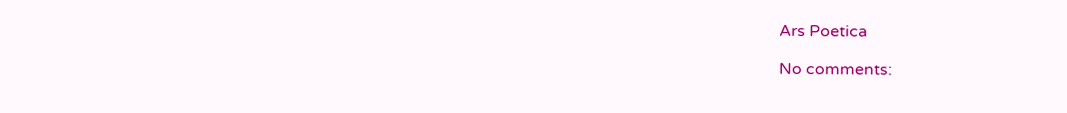Ars Poetica

No comments: